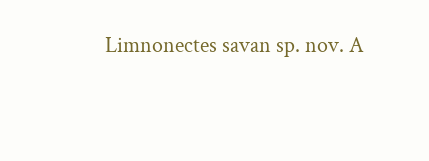Limnonectes savan sp. nov. A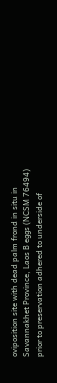oviposition site with dead palm frond in situ in Savannakhet Province, Laos B eggs (NCSM 76494) prior to preservation adhered to underside of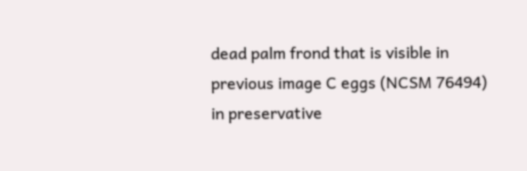dead palm frond that is visible in previous image C eggs (NCSM 76494) in preservative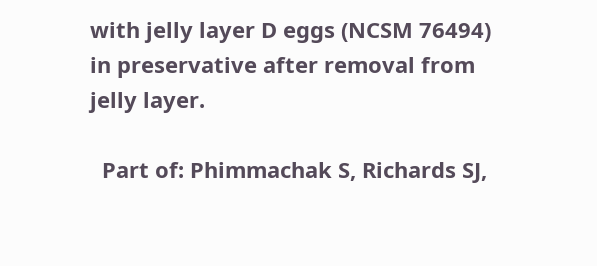with jelly layer D eggs (NCSM 76494) in preservative after removal from jelly layer.

  Part of: Phimmachak S, Richards SJ,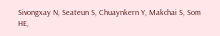Sivongxay N, Seateun S, Chuaynkern Y, Makchai S, Som HE,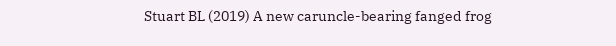Stuart BL (2019) A new caruncle-bearing fanged frog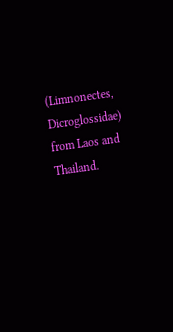(Limnonectes, Dicroglossidae) from Laos and Thailand.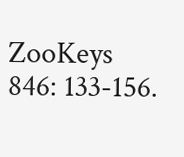ZooKeys 846: 133-156.